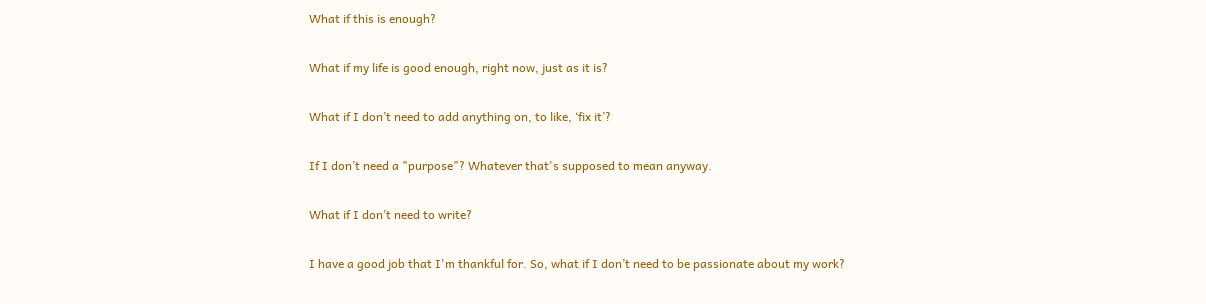What if this is enough?

What if my life is good enough, right now, just as it is?

What if I don’t need to add anything on, to like, ‘fix it’?

If I don’t need a "purpose"? Whatever that's supposed to mean anyway.

What if I don’t need to write?

I have a good job that I'm thankful for. So, what if I don’t need to be passionate about my work?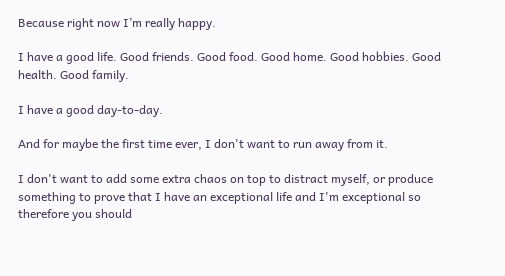Because right now I’m really happy.

I have a good life. Good friends. Good food. Good home. Good hobbies. Good health. Good family.

I have a good day-to-day.

And for maybe the first time ever, I don't want to run away from it.

I don't want to add some extra chaos on top to distract myself, or produce something to prove that I have an exceptional life and I'm exceptional so therefore you should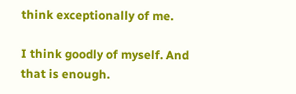think exceptionally of me.

I think goodly of myself. And that is enough.